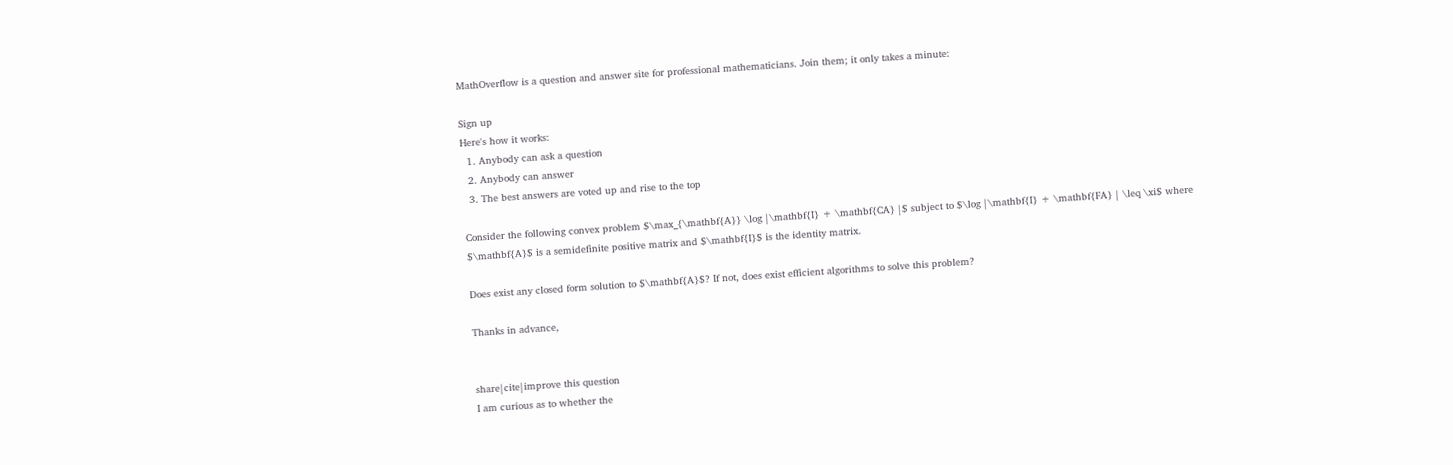MathOverflow is a question and answer site for professional mathematicians. Join them; it only takes a minute:

Sign up
Here's how it works:
  1. Anybody can ask a question
  2. Anybody can answer
  3. The best answers are voted up and rise to the top

Consider the following convex problem $\max_{\mathbf{A}} \log |\mathbf{I} + \mathbf{CA} |$ subject to $\log |\mathbf{I} + \mathbf{FA} | \leq \xi$ where $\mathbf{A}$ is a semidefinite positive matrix and $\mathbf{I}$ is the identity matrix.

Does exist any closed form solution to $\mathbf{A}$? If not, does exist efficient algorithms to solve this problem?

Thanks in advance,


share|cite|improve this question
I am curious as to whether the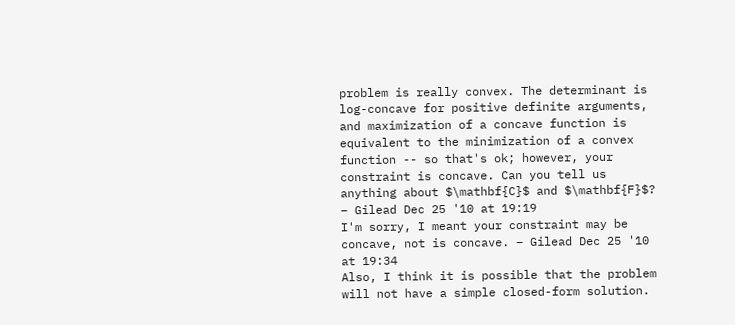problem is really convex. The determinant is log-concave for positive definite arguments, and maximization of a concave function is equivalent to the minimization of a convex function -- so that's ok; however, your constraint is concave. Can you tell us anything about $\mathbf{C}$ and $\mathbf{F}$? – Gilead Dec 25 '10 at 19:19
I'm sorry, I meant your constraint may be concave, not is concave. – Gilead Dec 25 '10 at 19:34
Also, I think it is possible that the problem will not have a simple closed-form solution.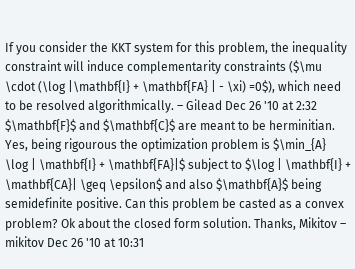If you consider the KKT system for this problem, the inequality constraint will induce complementarity constraints ($\mu \cdot (\log |\mathbf{I} + \mathbf{FA} | - \xi) =0$), which need to be resolved algorithmically. – Gilead Dec 26 '10 at 2:32
$\mathbf{F}$ and $\mathbf{C}$ are meant to be herminitian. Yes, being rigourous the optimization problem is $\min_{A} \log | \mathbf{I} + \mathbf{FA}|$ subject to $\log | \mathbf{I} + \mathbf{CA}| \geq \epsilon$ and also $\mathbf{A}$ being semidefinite positive. Can this problem be casted as a convex problem? Ok about the closed form solution. Thanks, Mikitov – mikitov Dec 26 '10 at 10:31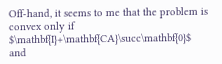Off-hand, it seems to me that the problem is convex only if $\mathbf{I}+\mathbf{CA}\succ\mathbf{0}$ and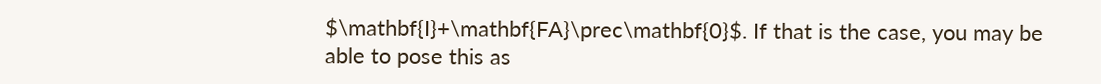$\mathbf{I}+\mathbf{FA}\prec\mathbf{0}$. If that is the case, you may be able to pose this as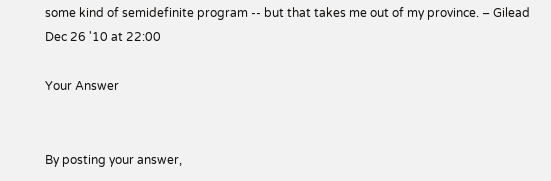some kind of semidefinite program -- but that takes me out of my province. – Gilead Dec 26 '10 at 22:00

Your Answer


By posting your answer,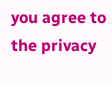you agree to the privacy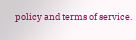policy and terms of service.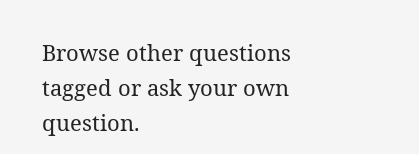Browse other questions tagged or ask your own question.